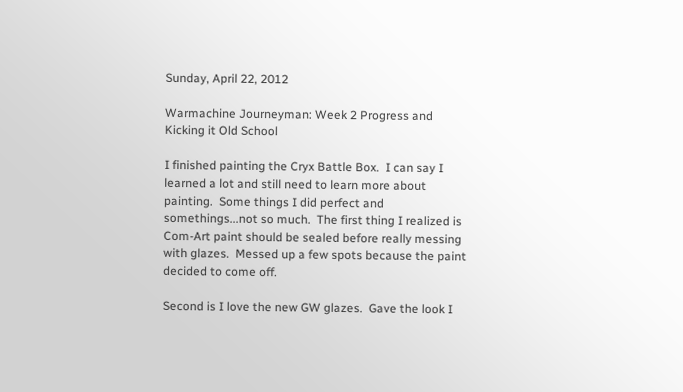Sunday, April 22, 2012

Warmachine Journeyman: Week 2 Progress and Kicking it Old School

I finished painting the Cryx Battle Box.  I can say I learned a lot and still need to learn more about painting.  Some things I did perfect and somethings...not so much.  The first thing I realized is Com-Art paint should be sealed before really messing with glazes.  Messed up a few spots because the paint decided to come off.

Second is I love the new GW glazes.  Gave the look I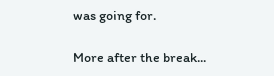was going for.

More after the break...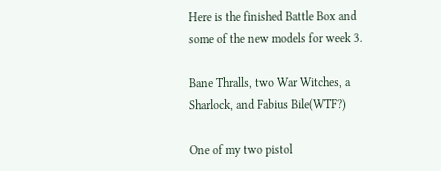Here is the finished Battle Box and some of the new models for week 3.

Bane Thralls, two War Witches, a Sharlock, and Fabius Bile(WTF?)

One of my two pistol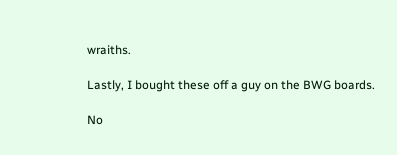wraiths.

Lastly, I bought these off a guy on the BWG boards.

No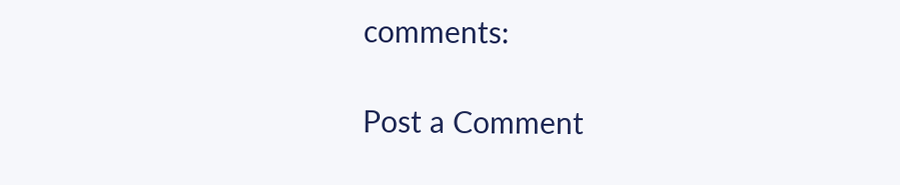comments:

Post a Comment